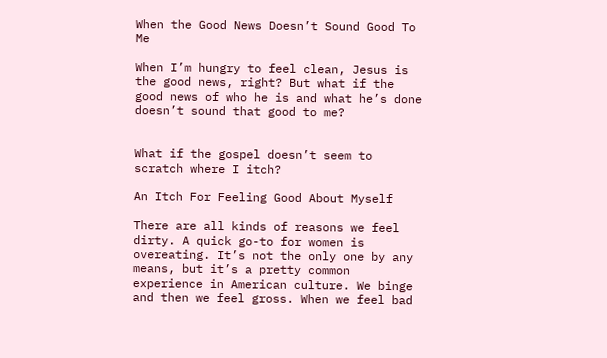When the Good News Doesn’t Sound Good To Me

When I’m hungry to feel clean, Jesus is the good news, right? But what if the good news of who he is and what he’s done doesn’t sound that good to me?


What if the gospel doesn’t seem to scratch where I itch?

An Itch For Feeling Good About Myself

There are all kinds of reasons we feel dirty. A quick go-to for women is overeating. It’s not the only one by any means, but it’s a pretty common experience in American culture. We binge and then we feel gross. When we feel bad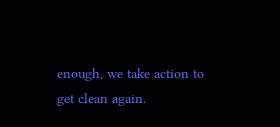enough, we take action to get clean again.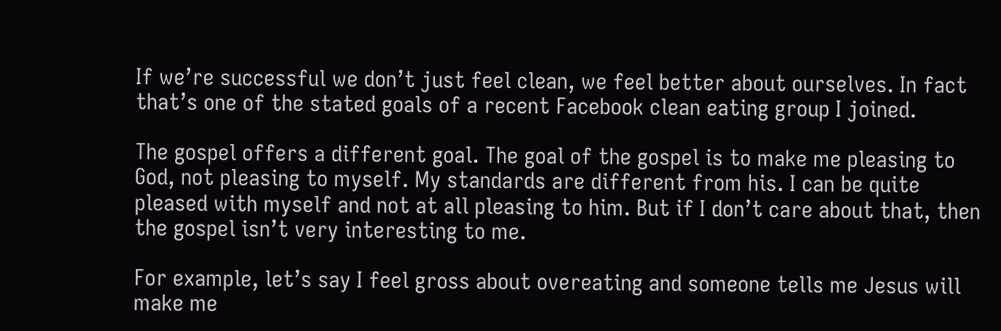If we’re successful we don’t just feel clean, we feel better about ourselves. In fact that’s one of the stated goals of a recent Facebook clean eating group I joined.

The gospel offers a different goal. The goal of the gospel is to make me pleasing to God, not pleasing to myself. My standards are different from his. I can be quite pleased with myself and not at all pleasing to him. But if I don’t care about that, then the gospel isn’t very interesting to me.

For example, let’s say I feel gross about overeating and someone tells me Jesus will make me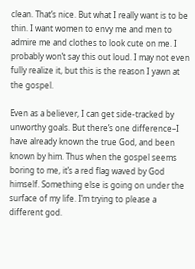clean. That’s nice. But what I really want is to be thin. I want women to envy me and men to admire me and clothes to look cute on me. I probably won’t say this out loud. I may not even fully realize it, but this is the reason I yawn at the gospel.

Even as a believer, I can get side-tracked by unworthy goals. But there’s one difference–I have already known the true God, and been known by him. Thus when the gospel seems boring to me, it’s a red flag waved by God himself. Something else is going on under the surface of my life. I’m trying to please a different god.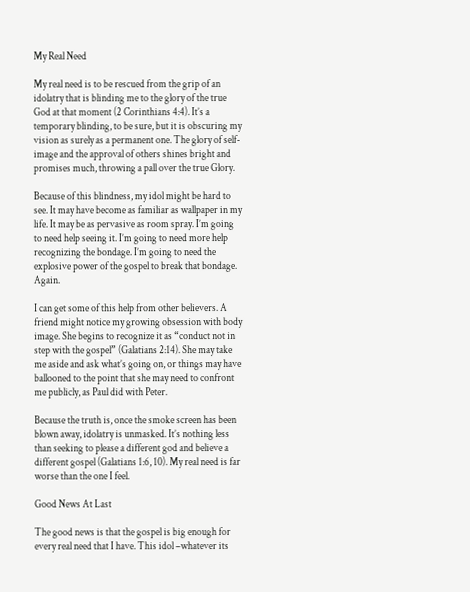My Real Need

My real need is to be rescued from the grip of an idolatry that is blinding me to the glory of the true God at that moment (2 Corinthians 4:4). It’s a temporary blinding, to be sure, but it is obscuring my vision as surely as a permanent one. The glory of self-image and the approval of others shines bright and promises much, throwing a pall over the true Glory.

Because of this blindness, my idol might be hard to see. It may have become as familiar as wallpaper in my life. It may be as pervasive as room spray. I’m going to need help seeing it. I’m going to need more help recognizing the bondage. I’m going to need the explosive power of the gospel to break that bondage. Again.

I can get some of this help from other believers. A friend might notice my growing obsession with body image. She begins to recognize it as “conduct not in step with the gospel” (Galatians 2:14). She may take me aside and ask what’s going on, or things may have ballooned to the point that she may need to confront me publicly, as Paul did with Peter.

Because the truth is, once the smoke screen has been blown away, idolatry is unmasked. It’s nothing less than seeking to please a different god and believe a different gospel (Galatians 1:6, 10). My real need is far worse than the one I feel.

Good News At Last

The good news is that the gospel is big enough for every real need that I have. This idol –whatever its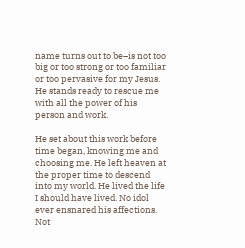name turns out to be–is not too big or too strong or too familiar or too pervasive for my Jesus. He stands ready to rescue me with all the power of his person and work.

He set about this work before time began, knowing me and choosing me. He left heaven at the proper time to descend into my world. He lived the life I should have lived. No idol ever ensnared his affections. Not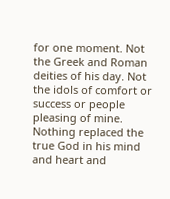for one moment. Not the Greek and Roman deities of his day. Not the idols of comfort or success or people pleasing of mine. Nothing replaced the true God in his mind and heart and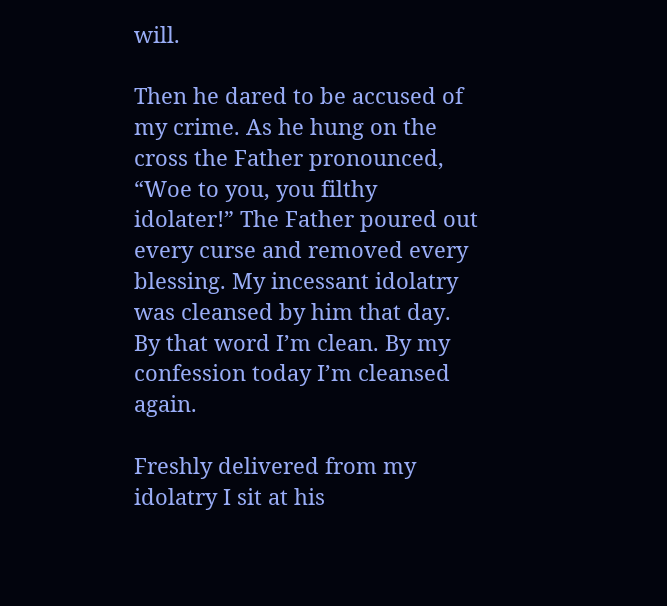will.

Then he dared to be accused of my crime. As he hung on the cross the Father pronounced, “Woe to you, you filthy idolater!” The Father poured out every curse and removed every blessing. My incessant idolatry was cleansed by him that day. By that word I’m clean. By my confession today I’m cleansed again.

Freshly delivered from my idolatry I sit at his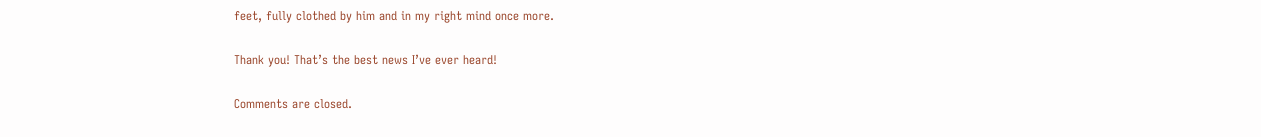feet, fully clothed by him and in my right mind once more.

Thank you! That’s the best news I’ve ever heard!

Comments are closed.